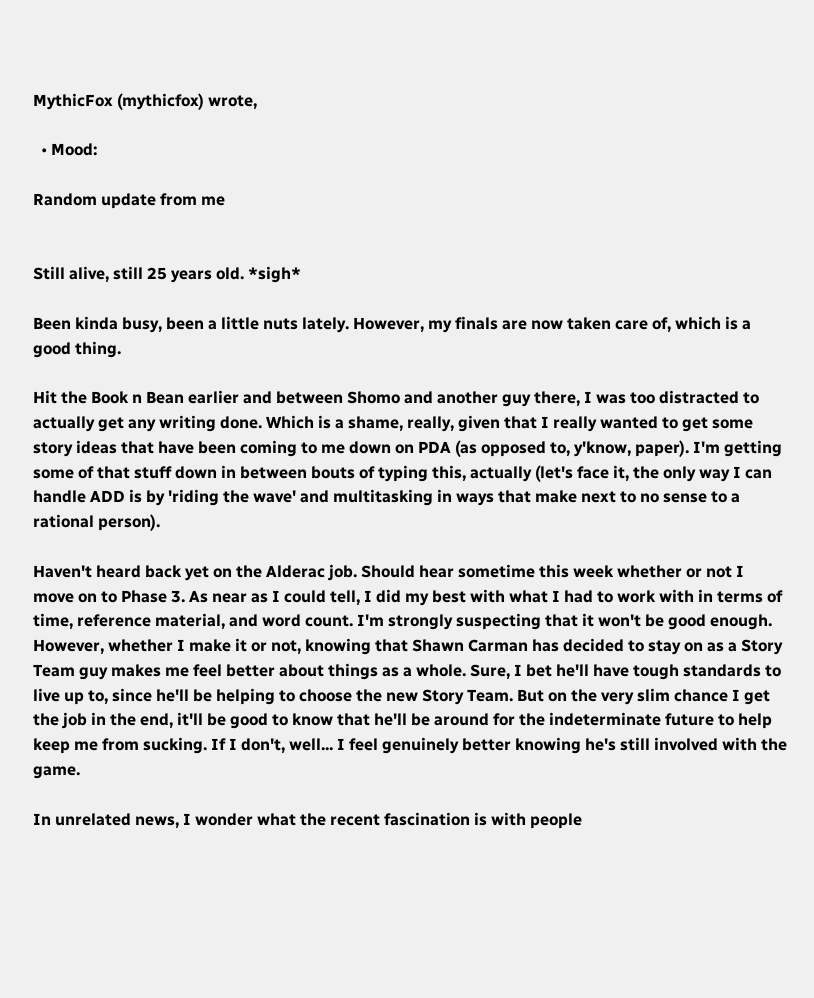MythicFox (mythicfox) wrote,

  • Mood:

Random update from me


Still alive, still 25 years old. *sigh*

Been kinda busy, been a little nuts lately. However, my finals are now taken care of, which is a good thing.

Hit the Book n Bean earlier and between Shomo and another guy there, I was too distracted to actually get any writing done. Which is a shame, really, given that I really wanted to get some story ideas that have been coming to me down on PDA (as opposed to, y'know, paper). I'm getting some of that stuff down in between bouts of typing this, actually (let's face it, the only way I can handle ADD is by 'riding the wave' and multitasking in ways that make next to no sense to a rational person).

Haven't heard back yet on the Alderac job. Should hear sometime this week whether or not I move on to Phase 3. As near as I could tell, I did my best with what I had to work with in terms of time, reference material, and word count. I'm strongly suspecting that it won't be good enough. However, whether I make it or not, knowing that Shawn Carman has decided to stay on as a Story Team guy makes me feel better about things as a whole. Sure, I bet he'll have tough standards to live up to, since he'll be helping to choose the new Story Team. But on the very slim chance I get the job in the end, it'll be good to know that he'll be around for the indeterminate future to help keep me from sucking. If I don't, well... I feel genuinely better knowing he's still involved with the game.

In unrelated news, I wonder what the recent fascination is with people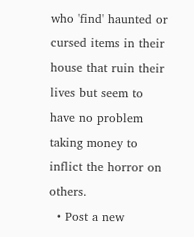who 'find' haunted or cursed items in their house that ruin their lives but seem to have no problem taking money to inflict the horror on others.
  • Post a new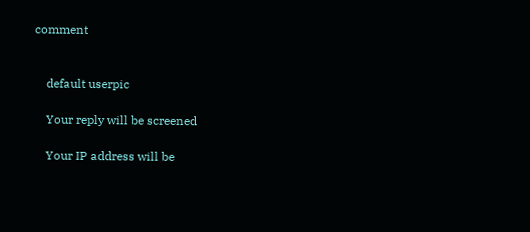comment


    default userpic

    Your reply will be screened

    Your IP address will be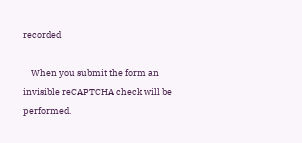recorded

    When you submit the form an invisible reCAPTCHA check will be performed.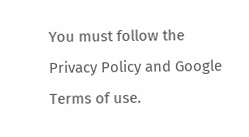You must follow the Privacy Policy and Google Terms of use.